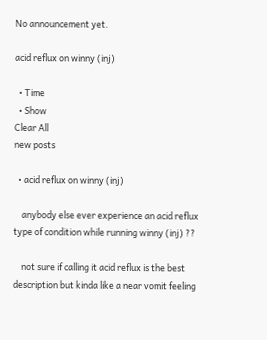No announcement yet.

acid reflux on winny (inj)

  • Time
  • Show
Clear All
new posts

  • acid reflux on winny (inj)

    anybody else ever experience an acid reflux type of condition while running winny (inj) ??

    not sure if calling it acid reflux is the best description but kinda like a near vomit feeling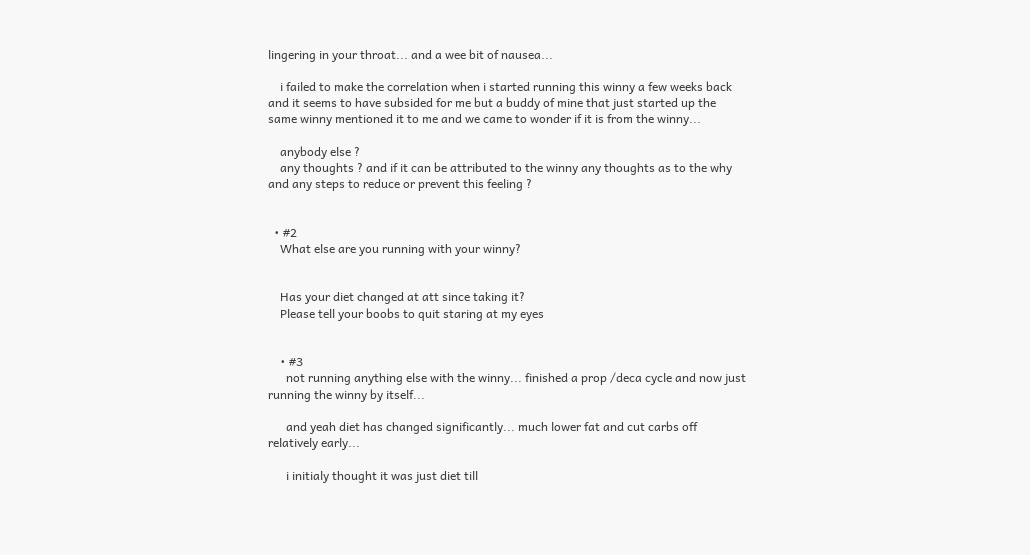lingering in your throat... and a wee bit of nausea...

    i failed to make the correlation when i started running this winny a few weeks back and it seems to have subsided for me but a buddy of mine that just started up the same winny mentioned it to me and we came to wonder if it is from the winny...

    anybody else ?
    any thoughts ? and if it can be attributed to the winny any thoughts as to the why and any steps to reduce or prevent this feeling ?


  • #2
    What else are you running with your winny?


    Has your diet changed at att since taking it?
    Please tell your boobs to quit staring at my eyes


    • #3
      not running anything else with the winny... finished a prop /deca cycle and now just running the winny by itself...

      and yeah diet has changed significantly... much lower fat and cut carbs off relatively early...

      i initialy thought it was just diet till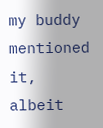my buddy mentioned it, albeit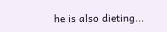he is also dieting...